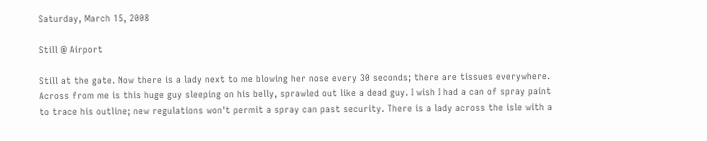Saturday, March 15, 2008

Still @ Airport

Still at the gate. Now there is a lady next to me blowing her nose every 30 seconds; there are tissues everywhere. Across from me is this huge guy sleeping on his belly, sprawled out like a dead guy. I wish I had a can of spray paint to trace his outline; new regulations won't permit a spray can past security. There is a lady across the isle with a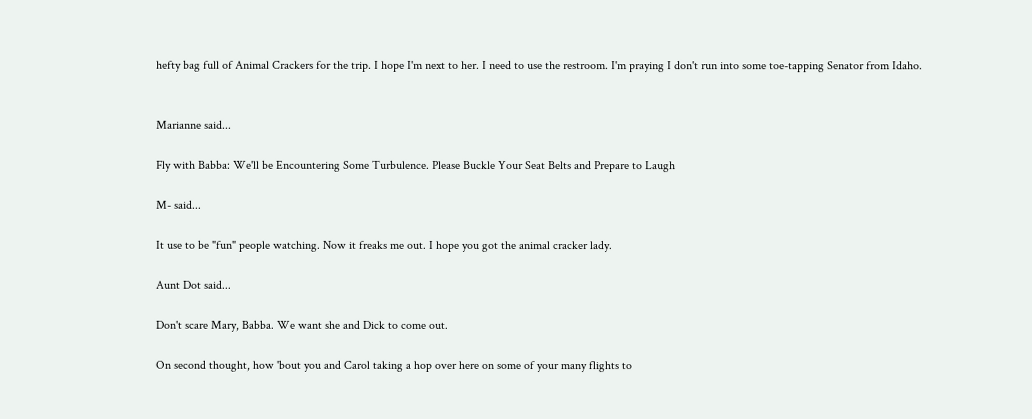hefty bag full of Animal Crackers for the trip. I hope I'm next to her. I need to use the restroom. I'm praying I don't run into some toe-tapping Senator from Idaho.


Marianne said...

Fly with Babba: We'll be Encountering Some Turbulence. Please Buckle Your Seat Belts and Prepare to Laugh

M- said...

It use to be "fun" people watching. Now it freaks me out. I hope you got the animal cracker lady.

Aunt Dot said...

Don't scare Mary, Babba. We want she and Dick to come out.

On second thought, how 'bout you and Carol taking a hop over here on some of your many flights to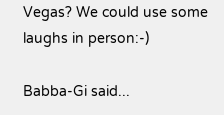Vegas? We could use some laughs in person:-)

Babba-Gi said...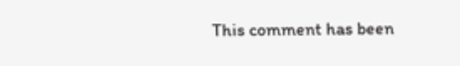This comment has been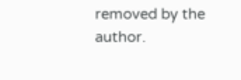removed by the author.